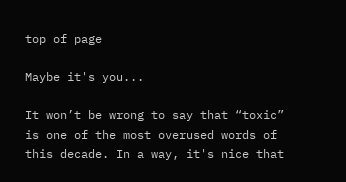top of page

Maybe it's you...

It won’t be wrong to say that “toxic” is one of the most overused words of this decade. In a way, it's nice that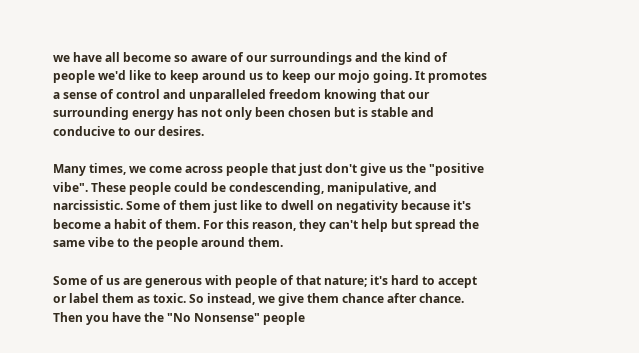we have all become so aware of our surroundings and the kind of people we'd like to keep around us to keep our mojo going. It promotes a sense of control and unparalleled freedom knowing that our surrounding energy has not only been chosen but is stable and conducive to our desires.

Many times, we come across people that just don't give us the "positive vibe". These people could be condescending, manipulative, and narcissistic. Some of them just like to dwell on negativity because it's become a habit of them. For this reason, they can't help but spread the same vibe to the people around them.

Some of us are generous with people of that nature; it's hard to accept or label them as toxic. So instead, we give them chance after chance. Then you have the "No Nonsense" people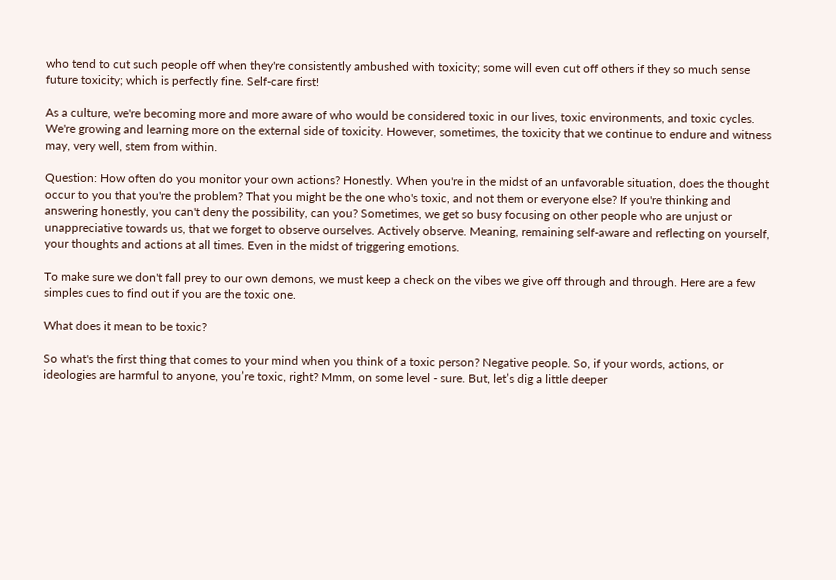who tend to cut such people off when they're consistently ambushed with toxicity; some will even cut off others if they so much sense future toxicity; which is perfectly fine. Self-care first!

As a culture, we're becoming more and more aware of who would be considered toxic in our lives, toxic environments, and toxic cycles. We're growing and learning more on the external side of toxicity. However, sometimes, the toxicity that we continue to endure and witness may, very well, stem from within.

Question: How often do you monitor your own actions? Honestly. When you're in the midst of an unfavorable situation, does the thought occur to you that you're the problem? That you might be the one who's toxic, and not them or everyone else? If you're thinking and answering honestly, you can't deny the possibility, can you? Sometimes, we get so busy focusing on other people who are unjust or unappreciative towards us, that we forget to observe ourselves. Actively observe. Meaning, remaining self-aware and reflecting on yourself, your thoughts and actions at all times. Even in the midst of triggering emotions.

To make sure we don't fall prey to our own demons, we must keep a check on the vibes we give off through and through. Here are a few simples cues to find out if you are the toxic one.

What does it mean to be toxic?

So what's the first thing that comes to your mind when you think of a toxic person? Negative people. So, if your words, actions, or ideologies are harmful to anyone, you’re toxic, right? Mmm, on some level - sure. But, let’s dig a little deeper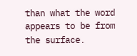than what the word appears to be from the surface.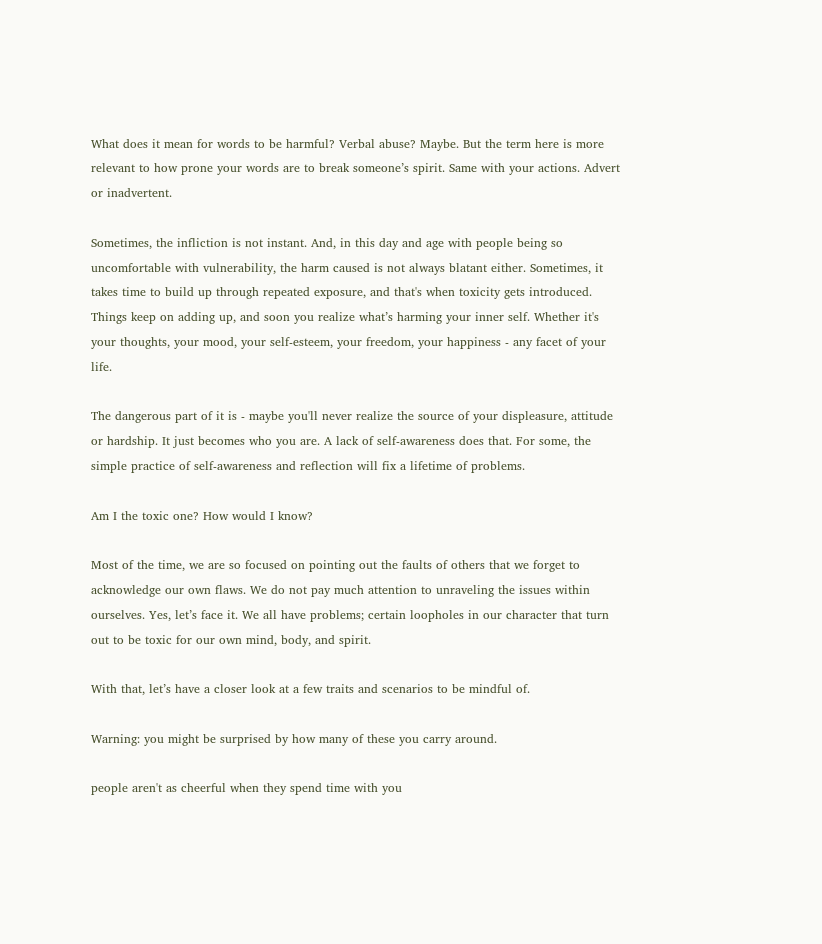What does it mean for words to be harmful? Verbal abuse? Maybe. But the term here is more relevant to how prone your words are to break someone’s spirit. Same with your actions. Advert or inadvertent.

Sometimes, the infliction is not instant. And, in this day and age with people being so uncomfortable with vulnerability, the harm caused is not always blatant either. Sometimes, it takes time to build up through repeated exposure, and that's when toxicity gets introduced. Things keep on adding up, and soon you realize what’s harming your inner self. Whether it's your thoughts, your mood, your self-esteem, your freedom, your happiness - any facet of your life.

The dangerous part of it is - maybe you'll never realize the source of your displeasure, attitude or hardship. It just becomes who you are. A lack of self-awareness does that. For some, the simple practice of self-awareness and reflection will fix a lifetime of problems.

Am I the toxic one? How would I know?

Most of the time, we are so focused on pointing out the faults of others that we forget to acknowledge our own flaws. We do not pay much attention to unraveling the issues within ourselves. Yes, let’s face it. We all have problems; certain loopholes in our character that turn out to be toxic for our own mind, body, and spirit.

With that, let’s have a closer look at a few traits and scenarios to be mindful of.

Warning: you might be surprised by how many of these you carry around.

people aren't as cheerful when they spend time with you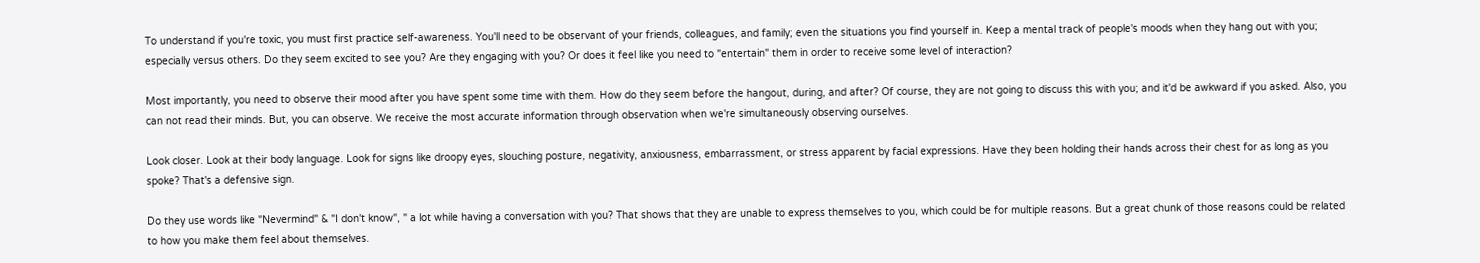To understand if you're toxic, you must first practice self-awareness. You'll need to be observant of your friends, colleagues, and family; even the situations you find yourself in. Keep a mental track of people's moods when they hang out with you; especially versus others. Do they seem excited to see you? Are they engaging with you? Or does it feel like you need to "entertain" them in order to receive some level of interaction?

Most importantly, you need to observe their mood after you have spent some time with them. How do they seem before the hangout, during, and after? Of course, they are not going to discuss this with you; and it'd be awkward if you asked. Also, you can not read their minds. But, you can observe. We receive the most accurate information through observation when we're simultaneously observing ourselves.

Look closer. Look at their body language. Look for signs like droopy eyes, slouching posture, negativity, anxiousness, embarrassment, or stress apparent by facial expressions. Have they been holding their hands across their chest for as long as you spoke? That's a defensive sign.

Do they use words like "Nevermind" & "I don't know", " a lot while having a conversation with you? That shows that they are unable to express themselves to you, which could be for multiple reasons. But a great chunk of those reasons could be related to how you make them feel about themselves.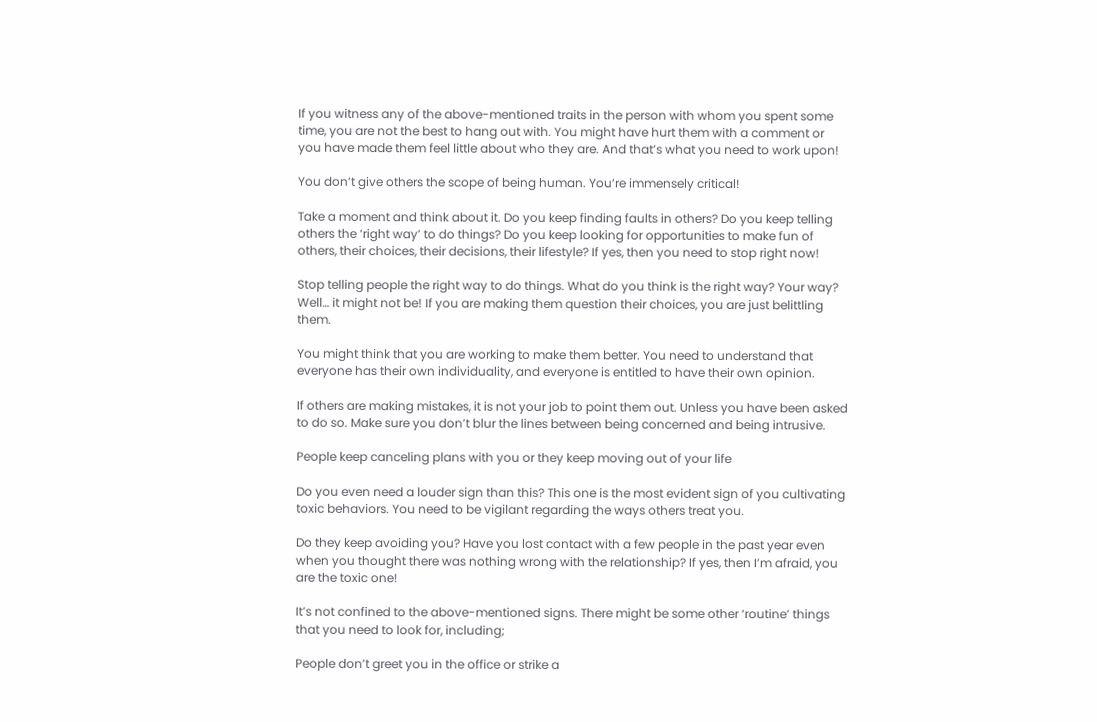If you witness any of the above-mentioned traits in the person with whom you spent some time, you are not the best to hang out with. You might have hurt them with a comment or you have made them feel little about who they are. And that’s what you need to work upon!

You don’t give others the scope of being human. You’re immensely critical!

Take a moment and think about it. Do you keep finding faults in others? Do you keep telling others the ‘right way’ to do things? Do you keep looking for opportunities to make fun of others, their choices, their decisions, their lifestyle? If yes, then you need to stop right now!

Stop telling people the right way to do things. What do you think is the right way? Your way? Well… it might not be! If you are making them question their choices, you are just belittling them.

You might think that you are working to make them better. You need to understand that everyone has their own individuality, and everyone is entitled to have their own opinion.

If others are making mistakes, it is not your job to point them out. Unless you have been asked to do so. Make sure you don’t blur the lines between being concerned and being intrusive.

People keep canceling plans with you or they keep moving out of your life

Do you even need a louder sign than this? This one is the most evident sign of you cultivating toxic behaviors. You need to be vigilant regarding the ways others treat you.

Do they keep avoiding you? Have you lost contact with a few people in the past year even when you thought there was nothing wrong with the relationship? If yes, then I’m afraid, you are the toxic one!

It’s not confined to the above-mentioned signs. There might be some other ‘routine’ things that you need to look for, including;

People don’t greet you in the office or strike a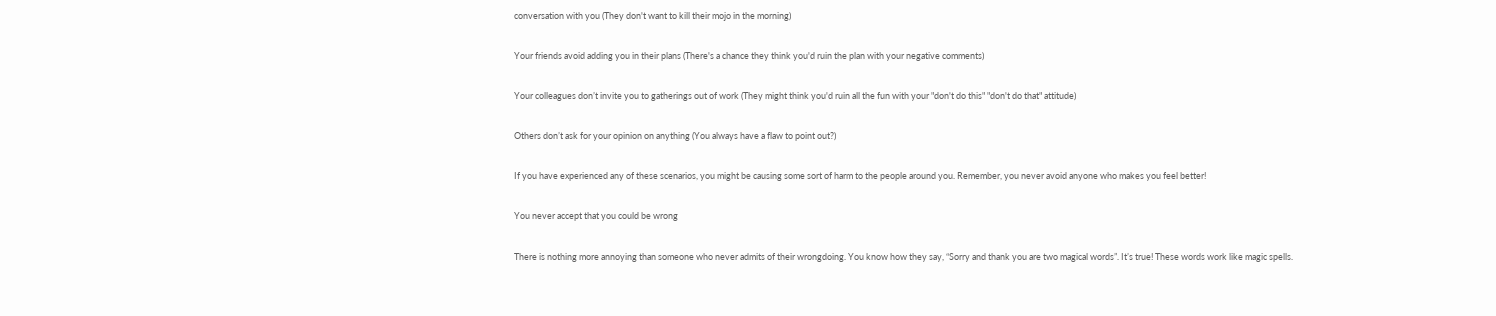conversation with you (They don't want to kill their mojo in the morning)

Your friends avoid adding you in their plans (There's a chance they think you'd ruin the plan with your negative comments)

Your colleagues don’t invite you to gatherings out of work (They might think you'd ruin all the fun with your "don't do this" "don't do that" attitude)

Others don’t ask for your opinion on anything (You always have a flaw to point out?)

If you have experienced any of these scenarios, you might be causing some sort of harm to the people around you. Remember, you never avoid anyone who makes you feel better!

You never accept that you could be wrong

There is nothing more annoying than someone who never admits of their wrongdoing. You know how they say, “Sorry and thank you are two magical words”. It’s true! These words work like magic spells.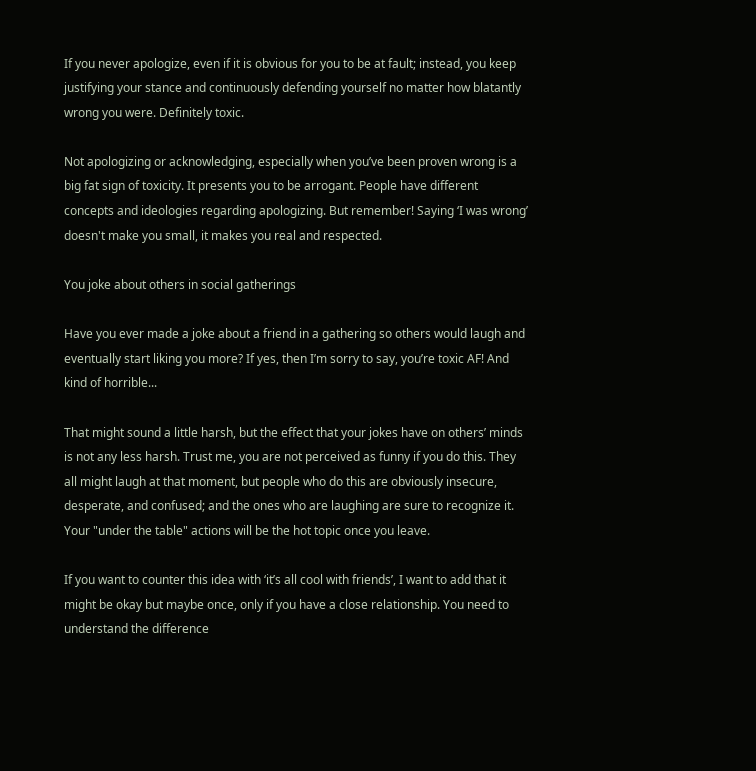If you never apologize, even if it is obvious for you to be at fault; instead, you keep justifying your stance and continuously defending yourself no matter how blatantly wrong you were. Definitely toxic.

Not apologizing or acknowledging, especially when you’ve been proven wrong is a big fat sign of toxicity. It presents you to be arrogant. People have different concepts and ideologies regarding apologizing. But remember! Saying ‘I was wrong’ doesn't make you small, it makes you real and respected.

You joke about others in social gatherings

Have you ever made a joke about a friend in a gathering so others would laugh and eventually start liking you more? If yes, then I’m sorry to say, you’re toxic AF! And kind of horrible...

That might sound a little harsh, but the effect that your jokes have on others’ minds is not any less harsh. Trust me, you are not perceived as funny if you do this. They all might laugh at that moment, but people who do this are obviously insecure, desperate, and confused; and the ones who are laughing are sure to recognize it. Your "under the table" actions will be the hot topic once you leave.

If you want to counter this idea with ‘it’s all cool with friends’, I want to add that it might be okay but maybe once, only if you have a close relationship. You need to understand the difference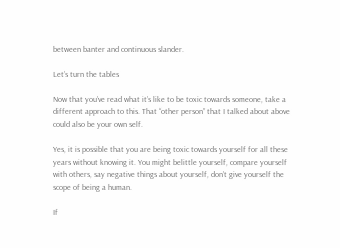between banter and continuous slander.

Let’s turn the tables

Now that you’ve read what it’s like to be toxic towards someone, take a different approach to this. That “other person” that I talked about above could also be your own self.

Yes, it is possible that you are being toxic towards yourself for all these years without knowing it. You might belittle yourself, compare yourself with others, say negative things about yourself, don’t give yourself the scope of being a human.

If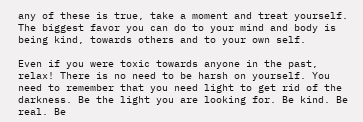any of these is true, take a moment and treat yourself. The biggest favor you can do to your mind and body is being kind, towards others and to your own self.

Even if you were toxic towards anyone in the past, relax! There is no need to be harsh on yourself. You need to remember that you need light to get rid of the darkness. Be the light you are looking for. Be kind. Be real. Be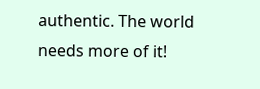authentic. The world needs more of it!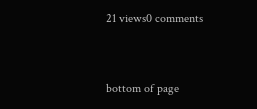21 views0 comments


bottom of page